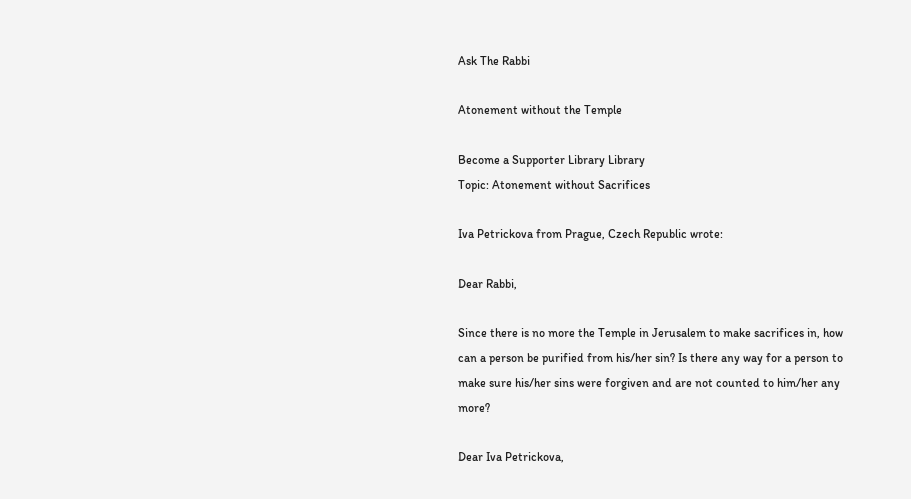Ask The Rabbi

Atonement without the Temple

Become a Supporter Library Library
Topic: Atonement without Sacrifices

Iva Petrickova from Prague, Czech Republic wrote:

Dear Rabbi,

Since there is no more the Temple in Jerusalem to make sacrifices in, how can a person be purified from his/her sin? Is there any way for a person to make sure his/her sins were forgiven and are not counted to him/her any more?

Dear Iva Petrickova,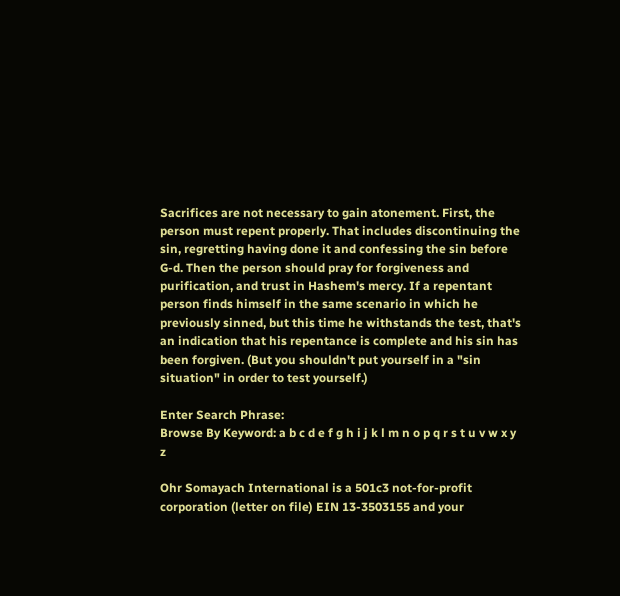Sacrifices are not necessary to gain atonement. First, the person must repent properly. That includes discontinuing the sin, regretting having done it and confessing the sin before G-d. Then the person should pray for forgiveness and purification, and trust in Hashem's mercy. If a repentant person finds himself in the same scenario in which he previously sinned, but this time he withstands the test, that's an indication that his repentance is complete and his sin has been forgiven. (But you shouldn't put yourself in a "sin situation" in order to test yourself.)

Enter Search Phrase:
Browse By Keyword: a b c d e f g h i j k l m n o p q r s t u v w x y z

Ohr Somayach International is a 501c3 not-for-profit corporation (letter on file) EIN 13-3503155 and your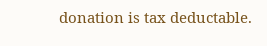donation is tax deductable.